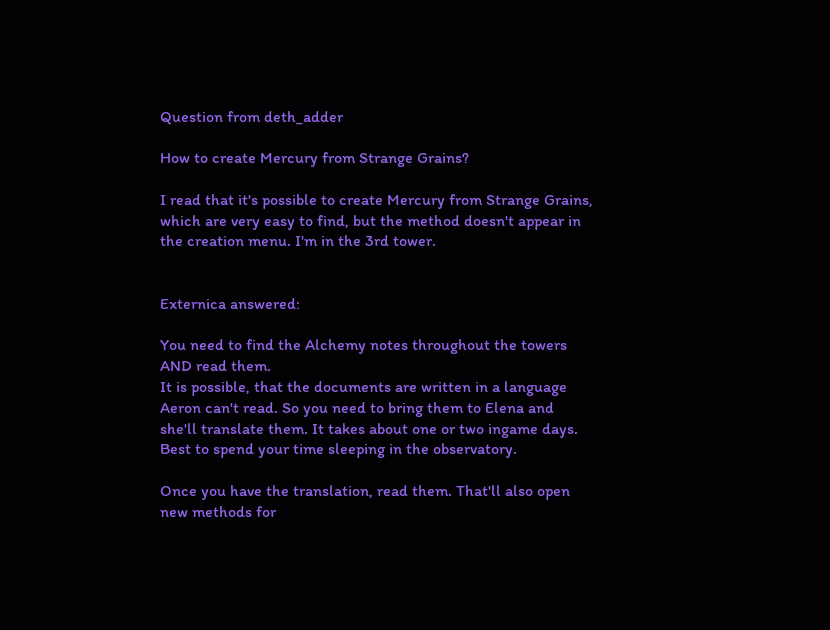Question from deth_adder

How to create Mercury from Strange Grains?

I read that it's possible to create Mercury from Strange Grains, which are very easy to find, but the method doesn't appear in the creation menu. I'm in the 3rd tower.


Externica answered:

You need to find the Alchemy notes throughout the towers AND read them.
It is possible, that the documents are written in a language Aeron can't read. So you need to bring them to Elena and she'll translate them. It takes about one or two ingame days.
Best to spend your time sleeping in the observatory.

Once you have the translation, read them. That'll also open new methods for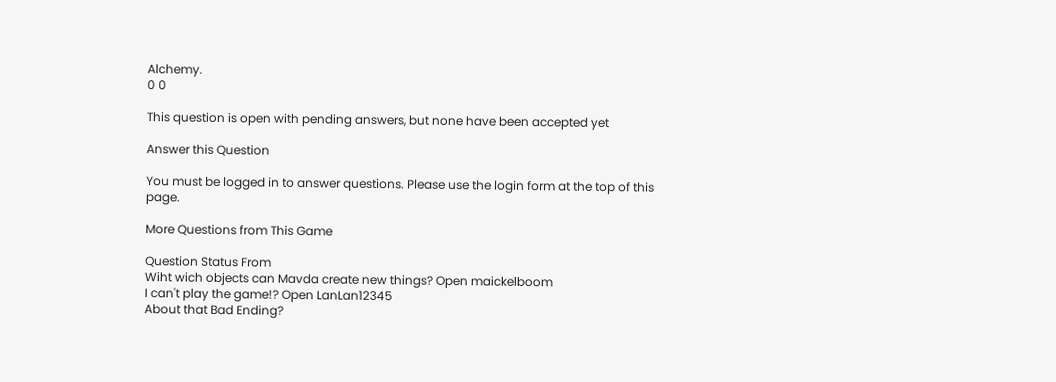Alchemy.
0 0

This question is open with pending answers, but none have been accepted yet

Answer this Question

You must be logged in to answer questions. Please use the login form at the top of this page.

More Questions from This Game

Question Status From
Wiht wich objects can Mavda create new things? Open maickelboom
I can't play the game!? Open LanLan12345
About that Bad Ending?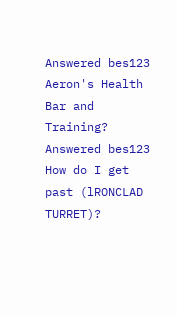Answered bes123
Aeron's Health Bar and Training? Answered bes123
How do I get past (lRONCLAD TURRET)?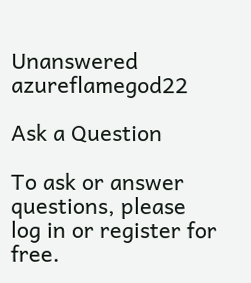Unanswered azureflamegod22

Ask a Question

To ask or answer questions, please log in or register for free.